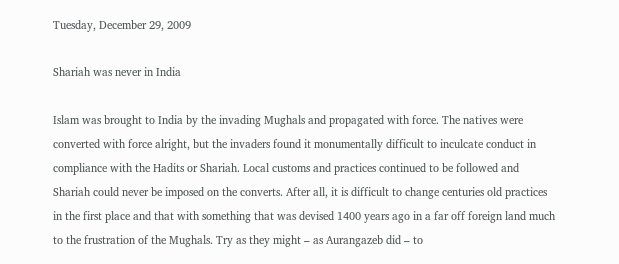Tuesday, December 29, 2009

Shariah was never in India

Islam was brought to India by the invading Mughals and propagated with force. The natives were converted with force alright, but the invaders found it monumentally difficult to inculcate conduct in compliance with the Hadits or Shariah. Local customs and practices continued to be followed and Shariah could never be imposed on the converts. After all, it is difficult to change centuries old practices in the first place and that with something that was devised 1400 years ago in a far off foreign land much to the frustration of the Mughals. Try as they might – as Aurangazeb did – to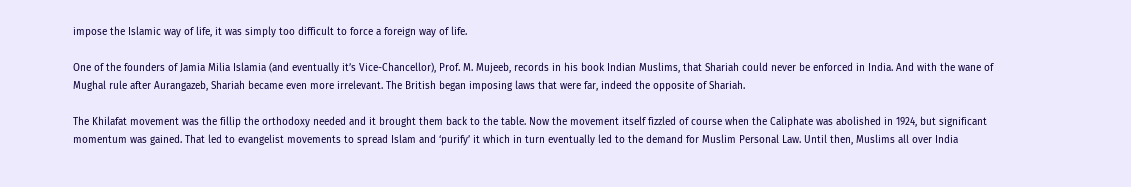impose the Islamic way of life, it was simply too difficult to force a foreign way of life.

One of the founders of Jamia Milia Islamia (and eventually it’s Vice-Chancellor), Prof. M. Mujeeb, records in his book Indian Muslims, that Shariah could never be enforced in India. And with the wane of Mughal rule after Aurangazeb, Shariah became even more irrelevant. The British began imposing laws that were far, indeed the opposite of Shariah.

The Khilafat movement was the fillip the orthodoxy needed and it brought them back to the table. Now the movement itself fizzled of course when the Caliphate was abolished in 1924, but significant momentum was gained. That led to evangelist movements to spread Islam and ‘purify’ it which in turn eventually led to the demand for Muslim Personal Law. Until then, Muslims all over India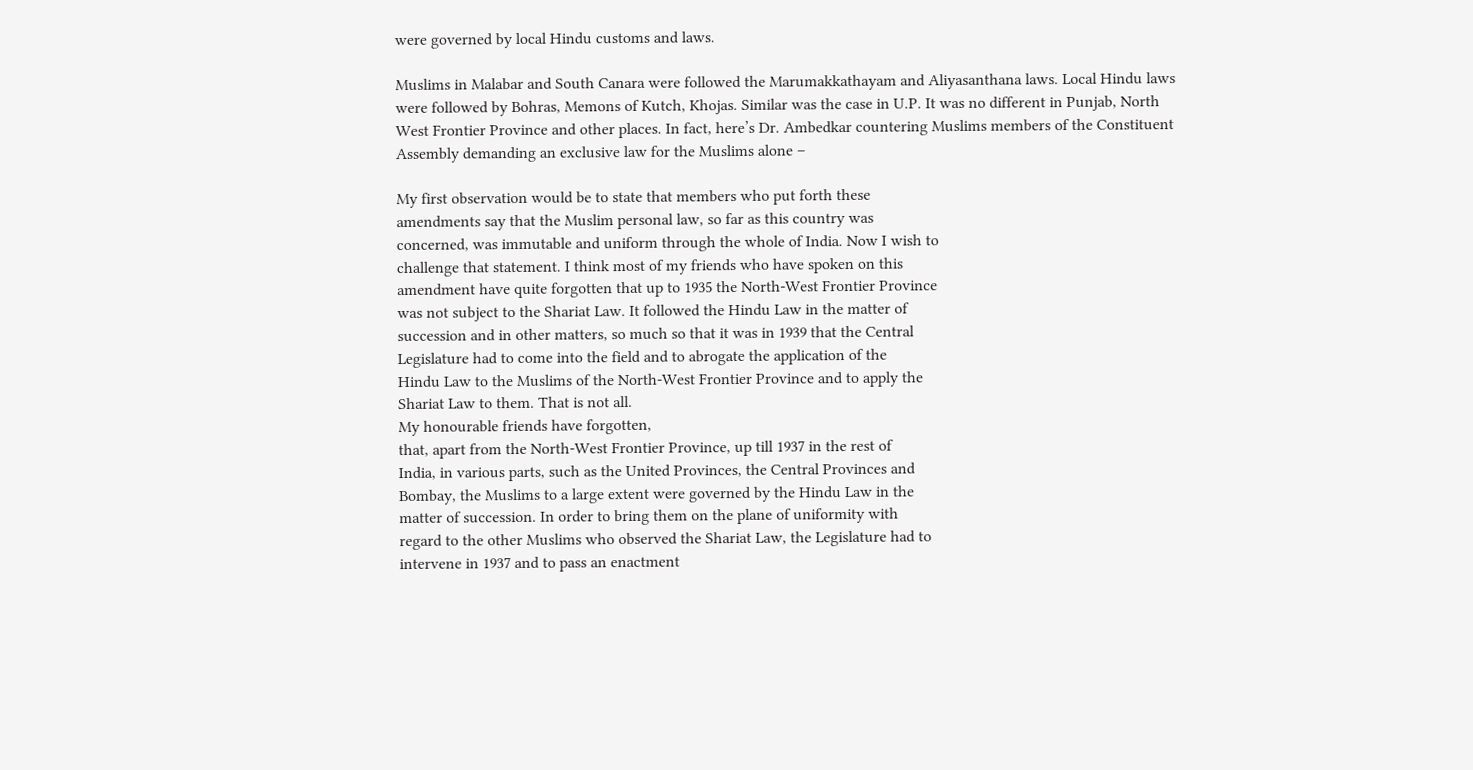were governed by local Hindu customs and laws.

Muslims in Malabar and South Canara were followed the Marumakkathayam and Aliyasanthana laws. Local Hindu laws were followed by Bohras, Memons of Kutch, Khojas. Similar was the case in U.P. It was no different in Punjab, North West Frontier Province and other places. In fact, here’s Dr. Ambedkar countering Muslims members of the Constituent Assembly demanding an exclusive law for the Muslims alone –

My first observation would be to state that members who put forth these
amendments say that the Muslim personal law, so far as this country was
concerned, was immutable and uniform through the whole of India. Now I wish to
challenge that statement. I think most of my friends who have spoken on this
amendment have quite forgotten that up to 1935 the North-West Frontier Province
was not subject to the Shariat Law. It followed the Hindu Law in the matter of
succession and in other matters, so much so that it was in 1939 that the Central
Legislature had to come into the field and to abrogate the application of the
Hindu Law to the Muslims of the North-West Frontier Province and to apply the
Shariat Law to them. That is not all.
My honourable friends have forgotten,
that, apart from the North-West Frontier Province, up till 1937 in the rest of
India, in various parts, such as the United Provinces, the Central Provinces and
Bombay, the Muslims to a large extent were governed by the Hindu Law in the
matter of succession. In order to bring them on the plane of uniformity with
regard to the other Muslims who observed the Shariat Law, the Legislature had to
intervene in 1937 and to pass an enactment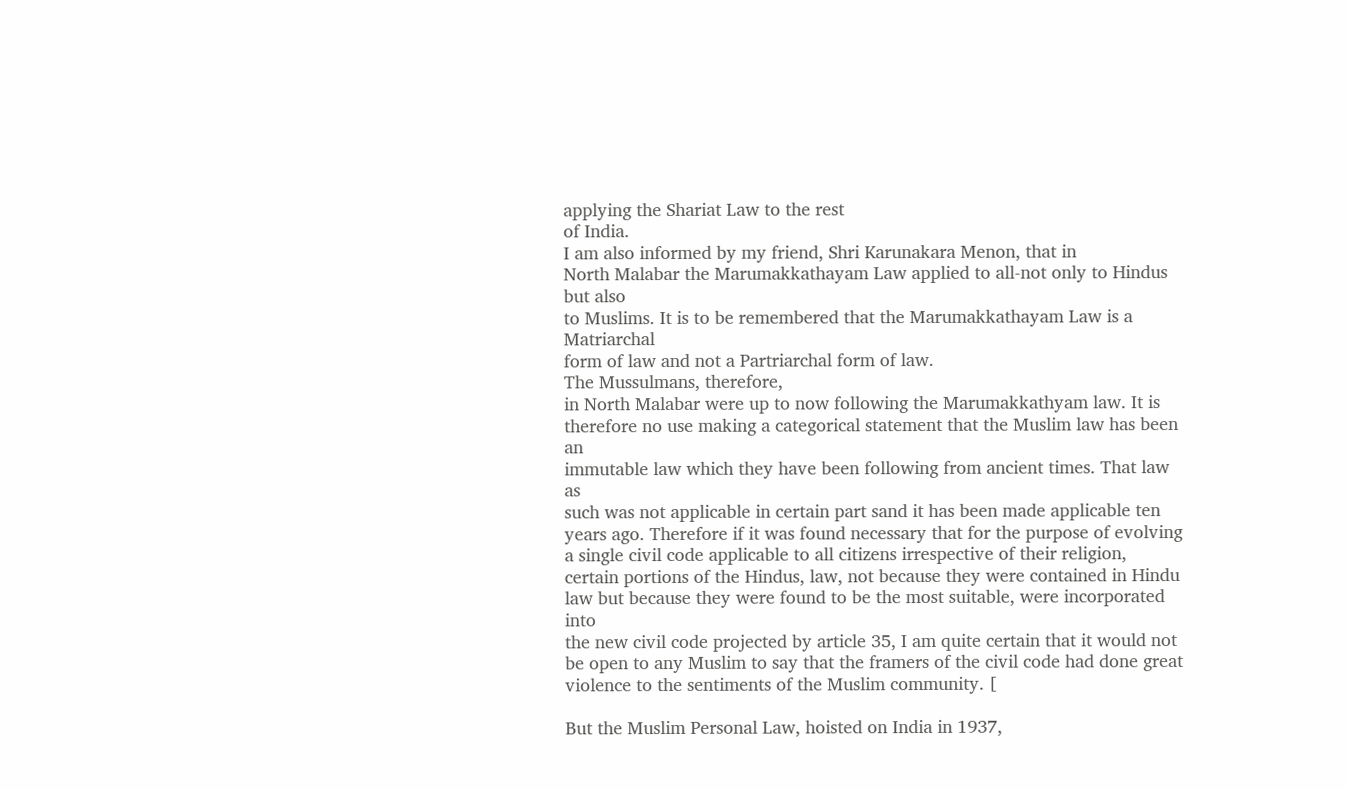applying the Shariat Law to the rest
of India.
I am also informed by my friend, Shri Karunakara Menon, that in
North Malabar the Marumakkathayam Law applied to all-not only to Hindus but also
to Muslims. It is to be remembered that the Marumakkathayam Law is a Matriarchal
form of law and not a Partriarchal form of law.
The Mussulmans, therefore,
in North Malabar were up to now following the Marumakkathyam law. It is
therefore no use making a categorical statement that the Muslim law has been an
immutable law which they have been following from ancient times. That law as
such was not applicable in certain part sand it has been made applicable ten
years ago. Therefore if it was found necessary that for the purpose of evolving
a single civil code applicable to all citizens irrespective of their religion,
certain portions of the Hindus, law, not because they were contained in Hindu
law but because they were found to be the most suitable, were incorporated into
the new civil code projected by article 35, I am quite certain that it would not
be open to any Muslim to say that the framers of the civil code had done great
violence to the sentiments of the Muslim community. [

But the Muslim Personal Law, hoisted on India in 1937,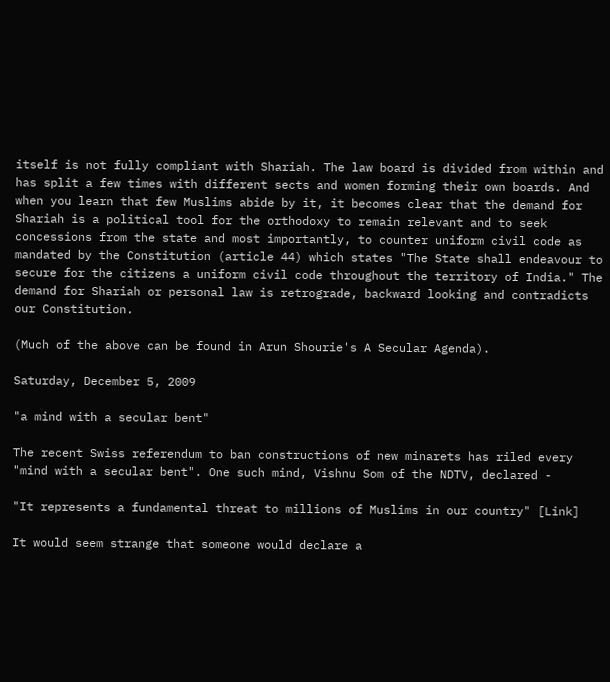itself is not fully compliant with Shariah. The law board is divided from within and has split a few times with different sects and women forming their own boards. And when you learn that few Muslims abide by it, it becomes clear that the demand for Shariah is a political tool for the orthodoxy to remain relevant and to seek concessions from the state and most importantly, to counter uniform civil code as mandated by the Constitution (article 44) which states "The State shall endeavour to secure for the citizens a uniform civil code throughout the territory of India." The demand for Shariah or personal law is retrograde, backward looking and contradicts our Constitution.

(Much of the above can be found in Arun Shourie's A Secular Agenda).

Saturday, December 5, 2009

"a mind with a secular bent"

The recent Swiss referendum to ban constructions of new minarets has riled every "mind with a secular bent". One such mind, Vishnu Som of the NDTV, declared -

"It represents a fundamental threat to millions of Muslims in our country" [Link]

It would seem strange that someone would declare a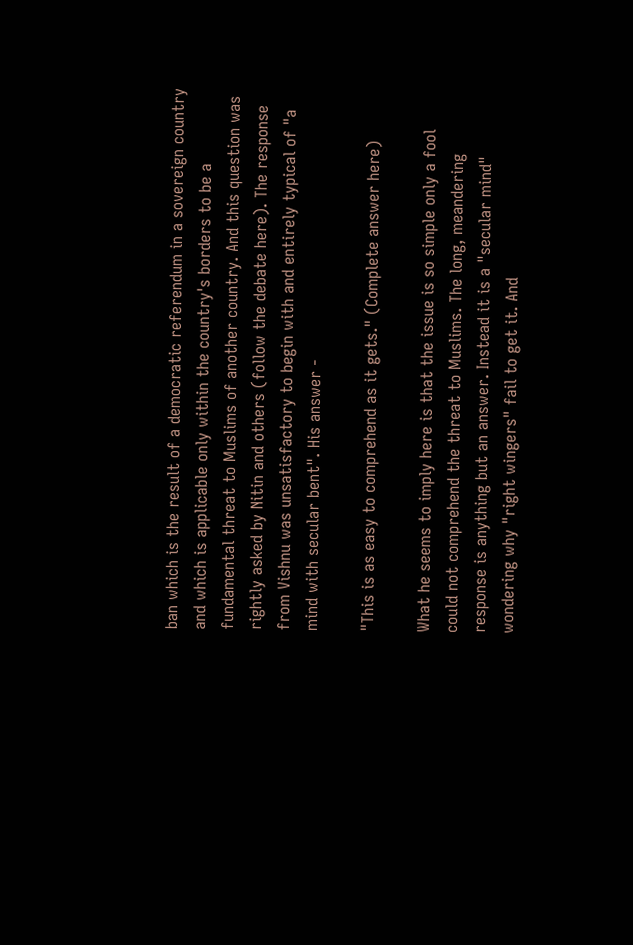ban which is the result of a democratic referendum in a sovereign country and which is applicable only within the country's borders to be a fundamental threat to Muslims of another country. And this question was rightly asked by Nitin and others (follow the debate here). The response from Vishnu was unsatisfactory to begin with and entirely typical of "a mind with secular bent". His answer -

"This is as easy to comprehend as it gets." (Complete answer here)

What he seems to imply here is that the issue is so simple only a fool could not comprehend the threat to Muslims. The long, meandering response is anything but an answer. Instead it is a "secular mind" wondering why "right wingers" fail to get it. And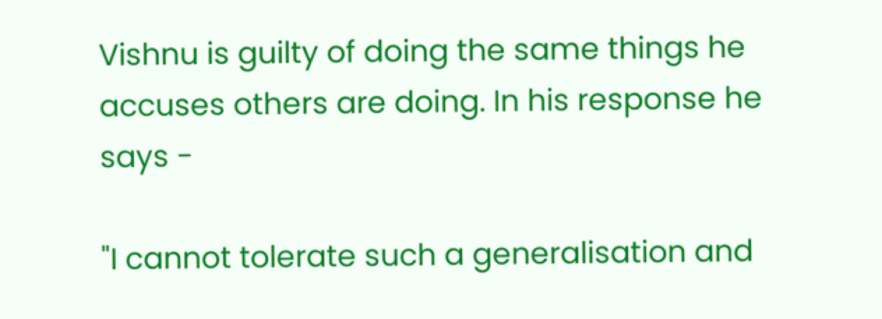Vishnu is guilty of doing the same things he accuses others are doing. In his response he says -

"I cannot tolerate such a generalisation and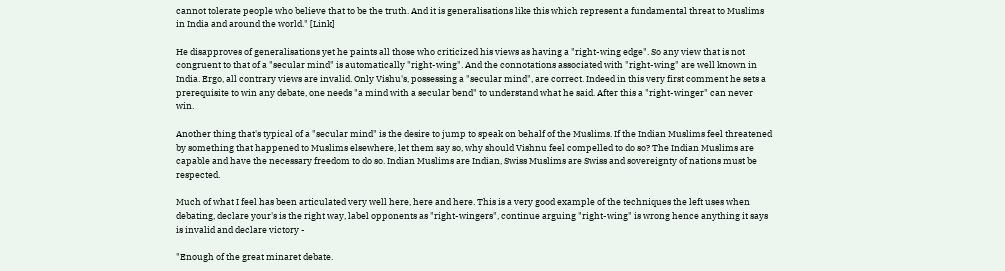cannot tolerate people who believe that to be the truth. And it is generalisations like this which represent a fundamental threat to Muslims in India and around the world." [Link]

He disapproves of generalisations yet he paints all those who criticized his views as having a "right-wing edge". So any view that is not congruent to that of a "secular mind" is automatically "right-wing". And the connotations associated with "right-wing" are well known in India. Ergo, all contrary views are invalid. Only Vishu's, possessing a "secular mind", are correct. Indeed in this very first comment he sets a prerequisite to win any debate, one needs "a mind with a secular bend" to understand what he said. After this a "right-winger" can never win.

Another thing that's typical of a "secular mind" is the desire to jump to speak on behalf of the Muslims. If the Indian Muslims feel threatened by something that happened to Muslims elsewhere, let them say so, why should Vishnu feel compelled to do so? The Indian Muslims are capable and have the necessary freedom to do so. Indian Muslims are Indian, Swiss Muslims are Swiss and sovereignty of nations must be respected.

Much of what I feel has been articulated very well here, here and here. This is a very good example of the techniques the left uses when debating, declare your's is the right way, label opponents as "right-wingers", continue arguing "right-wing" is wrong hence anything it says is invalid and declare victory -

"Enough of the great minaret debate.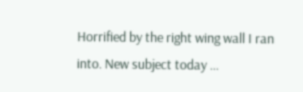Horrified by the right wing wall I ran into. New subject today ...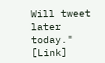Will tweet later today." [Link]